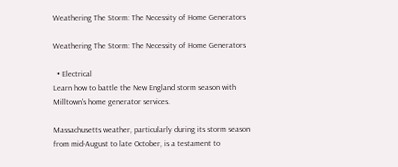Weathering The Storm: The Necessity of Home Generators

Weathering The Storm: The Necessity of Home Generators

  • Electrical
Learn how to battle the New England storm season with Milltown's home generator services.

Massachusetts weather, particularly during its storm season from mid-August to late October, is a testament to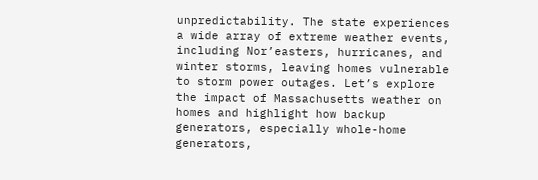unpredictability. The state experiences a wide array of extreme weather events, including Nor’easters, hurricanes, and winter storms, leaving homes vulnerable to storm power outages. Let’s explore the impact of Massachusetts weather on homes and highlight how backup generators, especially whole-home generators,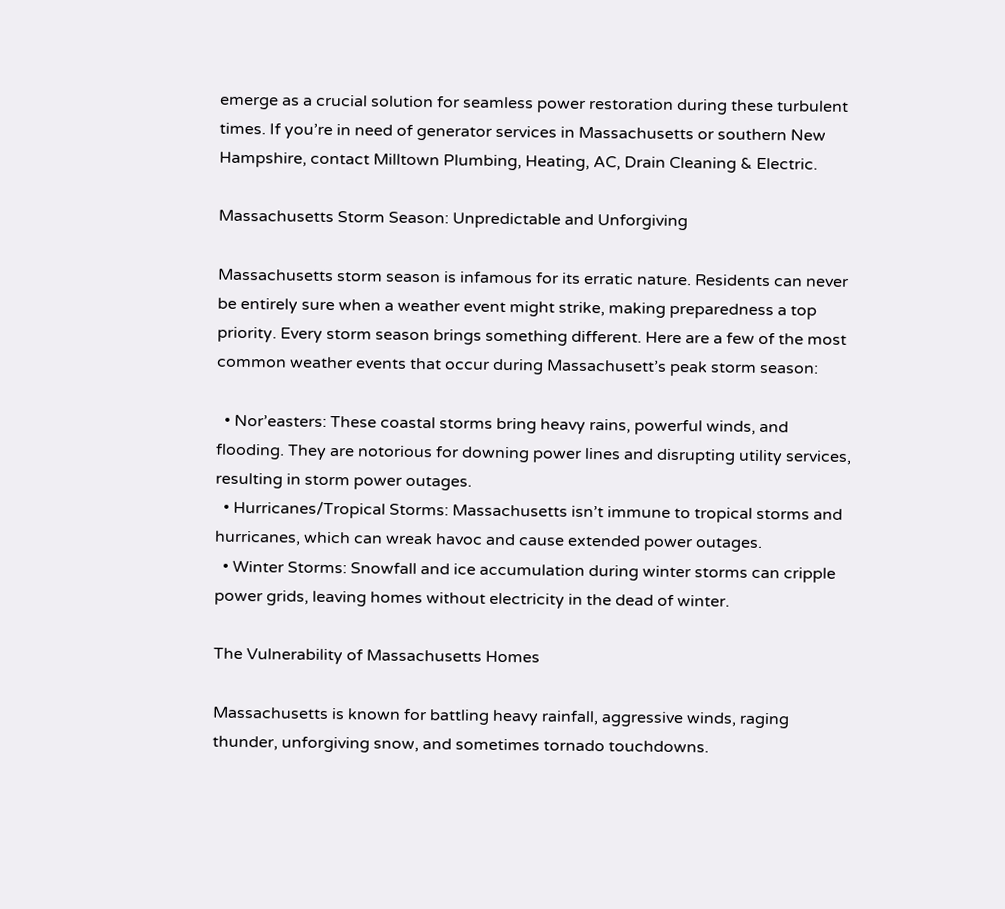emerge as a crucial solution for seamless power restoration during these turbulent times. If you’re in need of generator services in Massachusetts or southern New Hampshire, contact Milltown Plumbing, Heating, AC, Drain Cleaning & Electric.

Massachusetts Storm Season: Unpredictable and Unforgiving

Massachusetts storm season is infamous for its erratic nature. Residents can never be entirely sure when a weather event might strike, making preparedness a top priority. Every storm season brings something different. Here are a few of the most common weather events that occur during Massachusett’s peak storm season:

  • Nor’easters: These coastal storms bring heavy rains, powerful winds, and flooding. They are notorious for downing power lines and disrupting utility services, resulting in storm power outages.
  • Hurricanes/Tropical Storms: Massachusetts isn’t immune to tropical storms and hurricanes, which can wreak havoc and cause extended power outages.
  • Winter Storms: Snowfall and ice accumulation during winter storms can cripple power grids, leaving homes without electricity in the dead of winter.

The Vulnerability of Massachusetts Homes

Massachusetts is known for battling heavy rainfall, aggressive winds, raging thunder, unforgiving snow, and sometimes tornado touchdowns.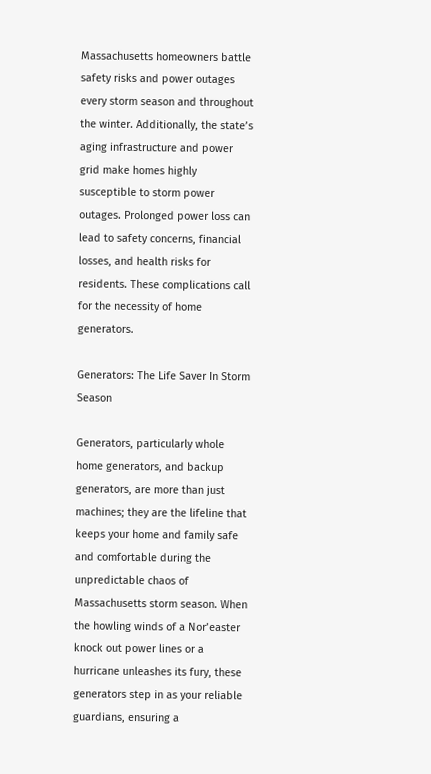Massachusetts homeowners battle safety risks and power outages every storm season and throughout the winter. Additionally, the state’s aging infrastructure and power grid make homes highly susceptible to storm power outages. Prolonged power loss can lead to safety concerns, financial losses, and health risks for residents. These complications call for the necessity of home generators.

Generators: The Life Saver In Storm Season

Generators, particularly whole home generators, and backup generators, are more than just machines; they are the lifeline that keeps your home and family safe and comfortable during the unpredictable chaos of Massachusetts storm season. When the howling winds of a Nor’easter knock out power lines or a hurricane unleashes its fury, these generators step in as your reliable guardians, ensuring a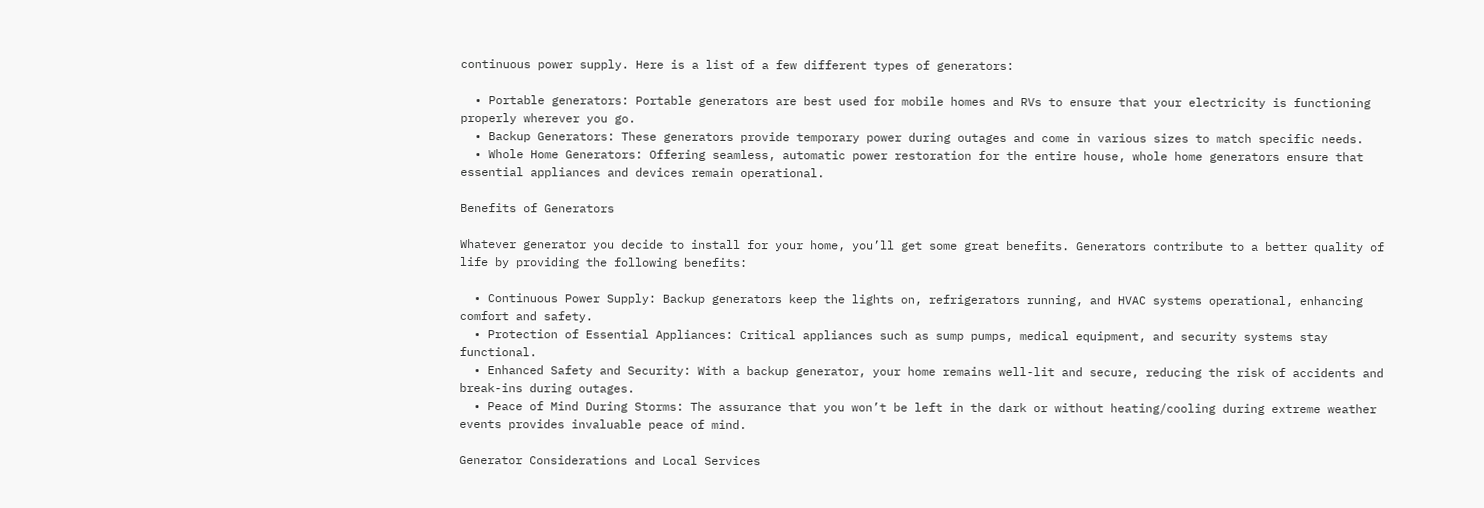continuous power supply. Here is a list of a few different types of generators:

  • Portable generators: Portable generators are best used for mobile homes and RVs to ensure that your electricity is functioning properly wherever you go.
  • Backup Generators: These generators provide temporary power during outages and come in various sizes to match specific needs.
  • Whole Home Generators: Offering seamless, automatic power restoration for the entire house, whole home generators ensure that essential appliances and devices remain operational.

Benefits of Generators

Whatever generator you decide to install for your home, you’ll get some great benefits. Generators contribute to a better quality of life by providing the following benefits:

  • Continuous Power Supply: Backup generators keep the lights on, refrigerators running, and HVAC systems operational, enhancing comfort and safety.
  • Protection of Essential Appliances: Critical appliances such as sump pumps, medical equipment, and security systems stay functional.
  • Enhanced Safety and Security: With a backup generator, your home remains well-lit and secure, reducing the risk of accidents and break-ins during outages.
  • Peace of Mind During Storms: The assurance that you won’t be left in the dark or without heating/cooling during extreme weather events provides invaluable peace of mind.

Generator Considerations and Local Services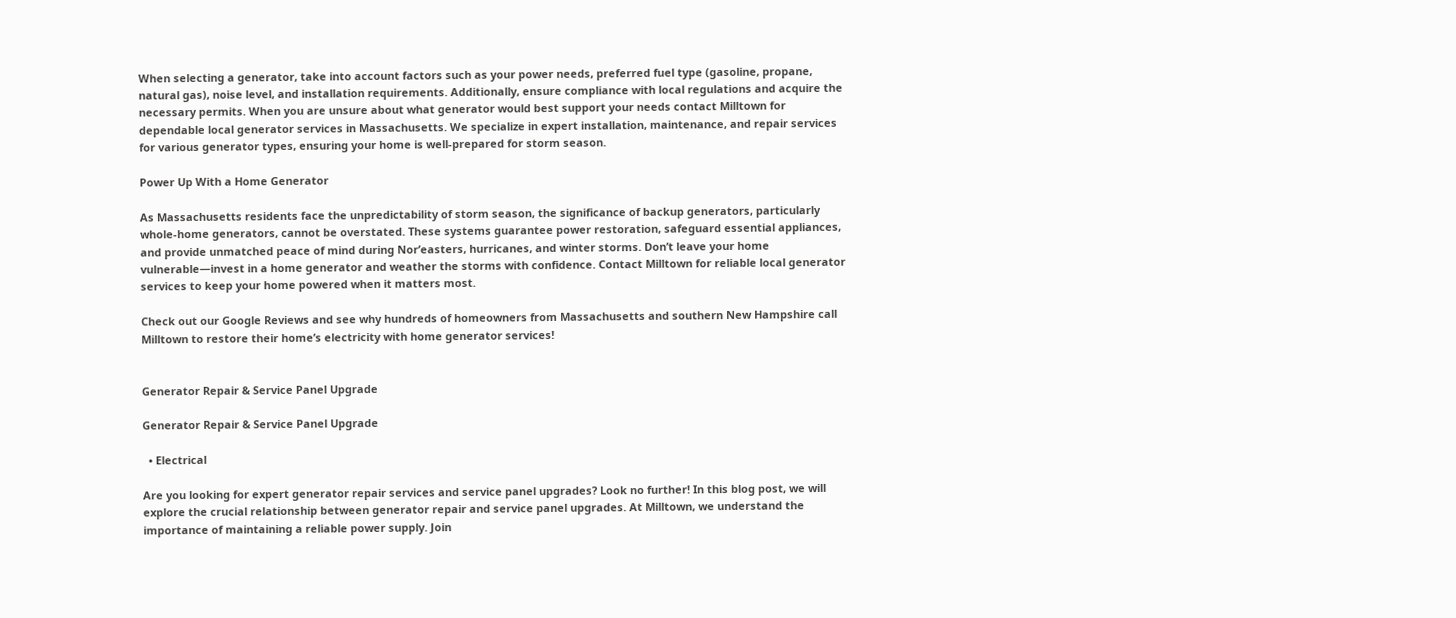When selecting a generator, take into account factors such as your power needs, preferred fuel type (gasoline, propane, natural gas), noise level, and installation requirements. Additionally, ensure compliance with local regulations and acquire the necessary permits. When you are unsure about what generator would best support your needs contact Milltown for dependable local generator services in Massachusetts. We specialize in expert installation, maintenance, and repair services for various generator types, ensuring your home is well-prepared for storm season.

Power Up With a Home Generator

As Massachusetts residents face the unpredictability of storm season, the significance of backup generators, particularly whole-home generators, cannot be overstated. These systems guarantee power restoration, safeguard essential appliances, and provide unmatched peace of mind during Nor’easters, hurricanes, and winter storms. Don’t leave your home vulnerable—invest in a home generator and weather the storms with confidence. Contact Milltown for reliable local generator services to keep your home powered when it matters most.

Check out our Google Reviews and see why hundreds of homeowners from Massachusetts and southern New Hampshire call Milltown to restore their home’s electricity with home generator services!


Generator Repair & Service Panel Upgrade

Generator Repair & Service Panel Upgrade

  • Electrical

Are you looking for expert generator repair services and service panel upgrades? Look no further! In this blog post, we will explore the crucial relationship between generator repair and service panel upgrades. At Milltown, we understand the importance of maintaining a reliable power supply. Join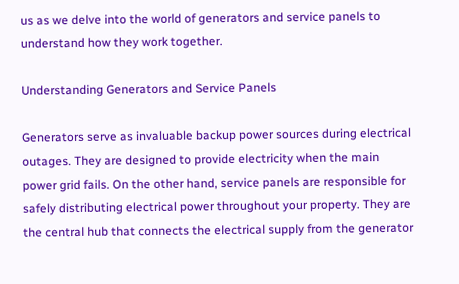us as we delve into the world of generators and service panels to understand how they work together.

Understanding Generators and Service Panels

Generators serve as invaluable backup power sources during electrical outages. They are designed to provide electricity when the main power grid fails. On the other hand, service panels are responsible for safely distributing electrical power throughout your property. They are the central hub that connects the electrical supply from the generator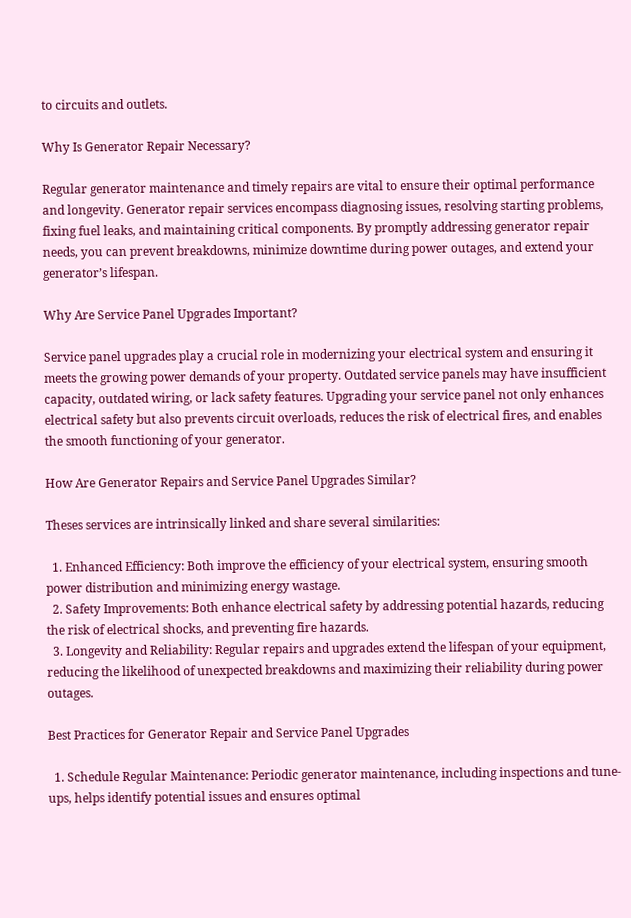to circuits and outlets.

Why Is Generator Repair Necessary?

Regular generator maintenance and timely repairs are vital to ensure their optimal performance and longevity. Generator repair services encompass diagnosing issues, resolving starting problems, fixing fuel leaks, and maintaining critical components. By promptly addressing generator repair needs, you can prevent breakdowns, minimize downtime during power outages, and extend your generator’s lifespan.

Why Are Service Panel Upgrades Important?

Service panel upgrades play a crucial role in modernizing your electrical system and ensuring it meets the growing power demands of your property. Outdated service panels may have insufficient capacity, outdated wiring, or lack safety features. Upgrading your service panel not only enhances electrical safety but also prevents circuit overloads, reduces the risk of electrical fires, and enables the smooth functioning of your generator.

How Are Generator Repairs and Service Panel Upgrades Similar?

Theses services are intrinsically linked and share several similarities:

  1. Enhanced Efficiency: Both improve the efficiency of your electrical system, ensuring smooth power distribution and minimizing energy wastage.
  2. Safety Improvements: Both enhance electrical safety by addressing potential hazards, reducing the risk of electrical shocks, and preventing fire hazards.
  3. Longevity and Reliability: Regular repairs and upgrades extend the lifespan of your equipment, reducing the likelihood of unexpected breakdowns and maximizing their reliability during power outages.

Best Practices for Generator Repair and Service Panel Upgrades

  1. Schedule Regular Maintenance: Periodic generator maintenance, including inspections and tune-ups, helps identify potential issues and ensures optimal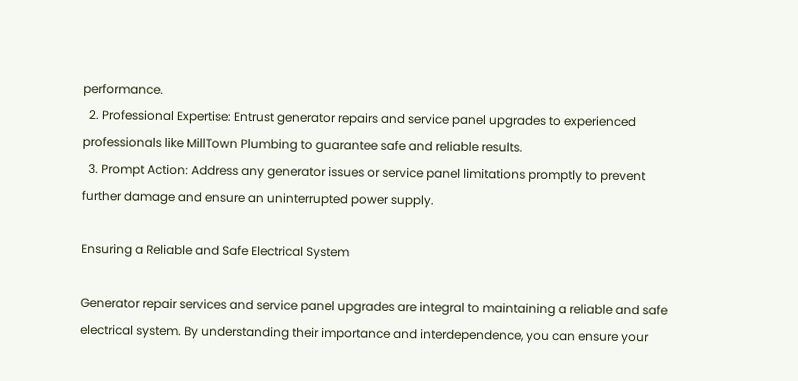performance.
  2. Professional Expertise: Entrust generator repairs and service panel upgrades to experienced professionals like MillTown Plumbing to guarantee safe and reliable results.
  3. Prompt Action: Address any generator issues or service panel limitations promptly to prevent further damage and ensure an uninterrupted power supply.

Ensuring a Reliable and Safe Electrical System

Generator repair services and service panel upgrades are integral to maintaining a reliable and safe electrical system. By understanding their importance and interdependence, you can ensure your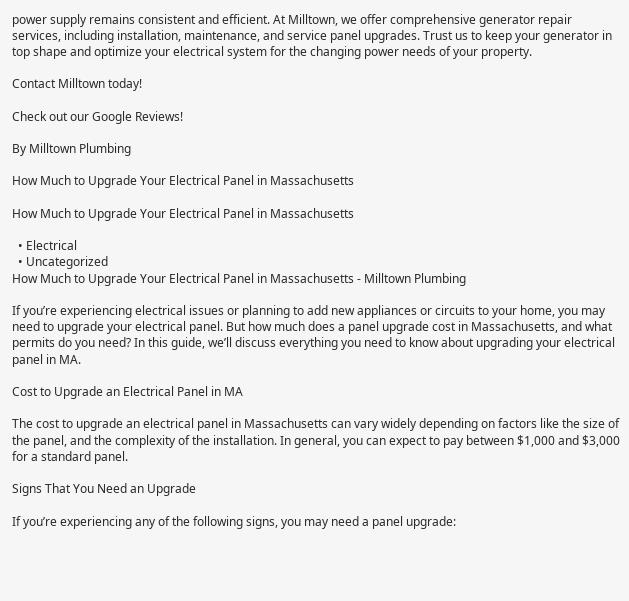power supply remains consistent and efficient. At Milltown, we offer comprehensive generator repair services, including installation, maintenance, and service panel upgrades. Trust us to keep your generator in top shape and optimize your electrical system for the changing power needs of your property.

Contact Milltown today!

Check out our Google Reviews!

By Milltown Plumbing

How Much to Upgrade Your Electrical Panel in Massachusetts

How Much to Upgrade Your Electrical Panel in Massachusetts

  • Electrical
  • Uncategorized
How Much to Upgrade Your Electrical Panel in Massachusetts - Milltown Plumbing

If you’re experiencing electrical issues or planning to add new appliances or circuits to your home, you may need to upgrade your electrical panel. But how much does a panel upgrade cost in Massachusetts, and what permits do you need? In this guide, we’ll discuss everything you need to know about upgrading your electrical panel in MA.

Cost to Upgrade an Electrical Panel in MA

The cost to upgrade an electrical panel in Massachusetts can vary widely depending on factors like the size of the panel, and the complexity of the installation. In general, you can expect to pay between $1,000 and $3,000 for a standard panel.

Signs That You Need an Upgrade

If you’re experiencing any of the following signs, you may need a panel upgrade: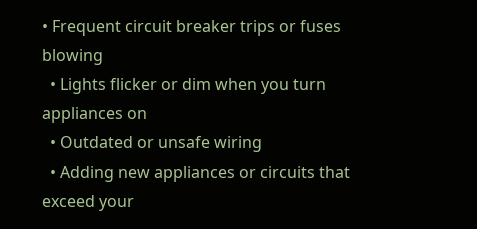• Frequent circuit breaker trips or fuses blowing
  • Lights flicker or dim when you turn appliances on
  • Outdated or unsafe wiring
  • Adding new appliances or circuits that exceed your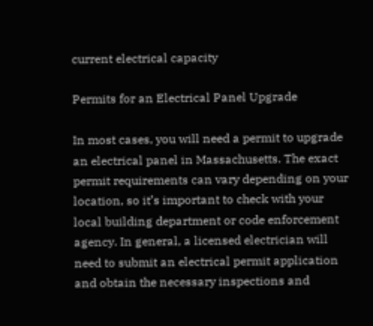current electrical capacity

Permits for an Electrical Panel Upgrade

In most cases, you will need a permit to upgrade an electrical panel in Massachusetts. The exact permit requirements can vary depending on your location, so it’s important to check with your local building department or code enforcement agency. In general, a licensed electrician will need to submit an electrical permit application and obtain the necessary inspections and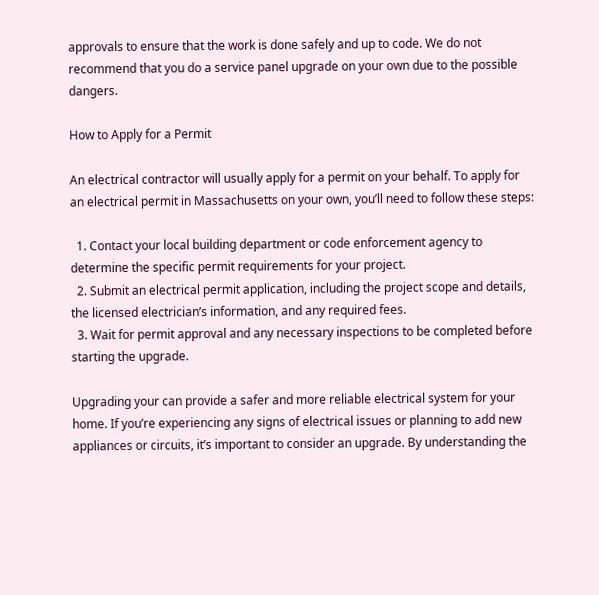approvals to ensure that the work is done safely and up to code. We do not recommend that you do a service panel upgrade on your own due to the possible dangers.

How to Apply for a Permit

An electrical contractor will usually apply for a permit on your behalf. To apply for an electrical permit in Massachusetts on your own, you’ll need to follow these steps:

  1. Contact your local building department or code enforcement agency to determine the specific permit requirements for your project.
  2. Submit an electrical permit application, including the project scope and details, the licensed electrician’s information, and any required fees.
  3. Wait for permit approval and any necessary inspections to be completed before starting the upgrade.

Upgrading your can provide a safer and more reliable electrical system for your home. If you’re experiencing any signs of electrical issues or planning to add new appliances or circuits, it’s important to consider an upgrade. By understanding the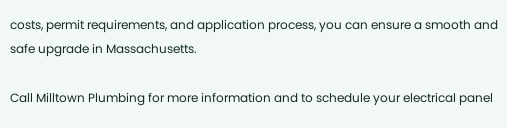costs, permit requirements, and application process, you can ensure a smooth and safe upgrade in Massachusetts.

Call Milltown Plumbing for more information and to schedule your electrical panel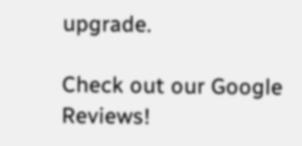upgrade.

Check out our Google Reviews!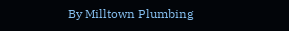By Milltown Plumbing